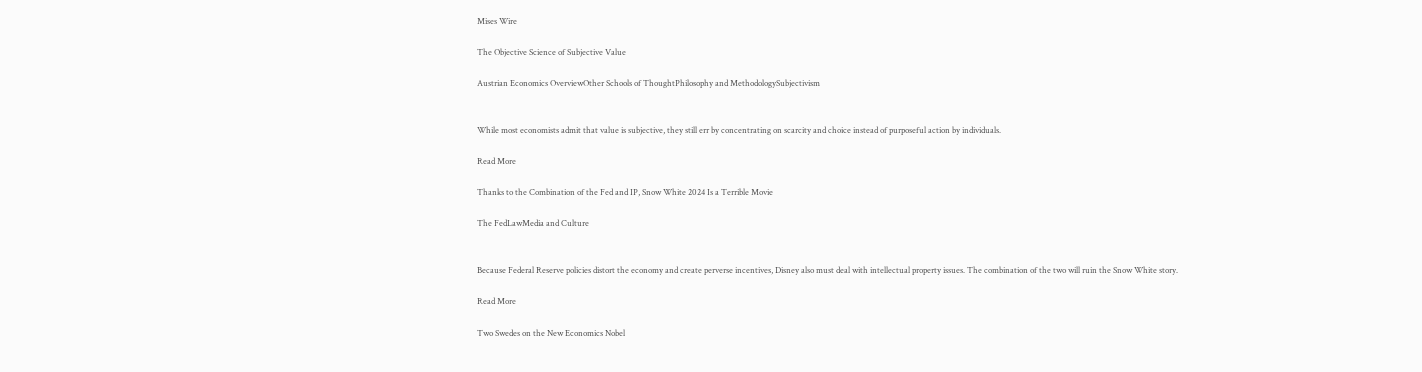Mises Wire

The Objective Science of Subjective Value

Austrian Economics OverviewOther Schools of ThoughtPhilosophy and MethodologySubjectivism


While most economists admit that value is subjective, they still err by concentrating on scarcity and choice instead of purposeful action by individuals.

Read More

Thanks to the Combination of the Fed and IP, Snow White 2024 Is a Terrible Movie

The FedLawMedia and Culture


Because Federal Reserve policies distort the economy and create perverse incentives, Disney also must deal with intellectual property issues. The combination of the two will ruin the Snow White story.

Read More

Two Swedes on the New Economics Nobel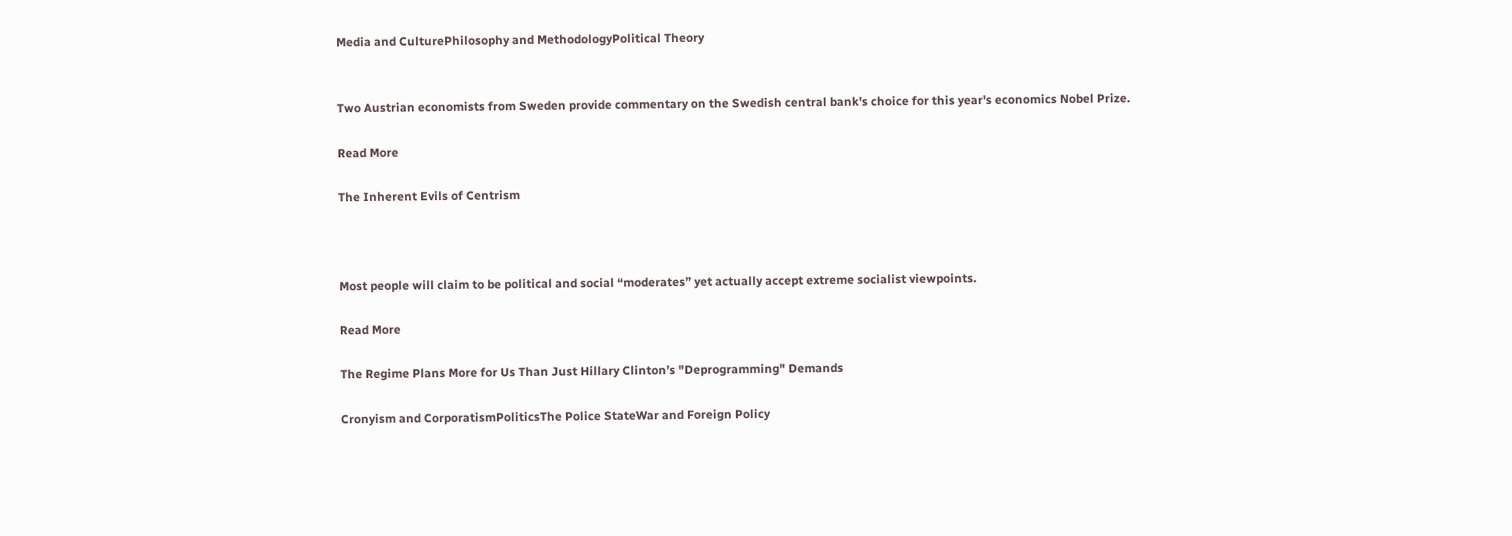Media and CulturePhilosophy and MethodologyPolitical Theory


Two Austrian economists from Sweden provide commentary on the Swedish central bank's choice for this year's economics Nobel Prize.

Read More

The Inherent Evils of Centrism



Most people will claim to be political and social “moderates” yet actually accept extreme socialist viewpoints.

Read More

The Regime Plans More for Us Than Just Hillary Clinton’s "Deprogramming" Demands

Cronyism and CorporatismPoliticsThe Police StateWar and Foreign Policy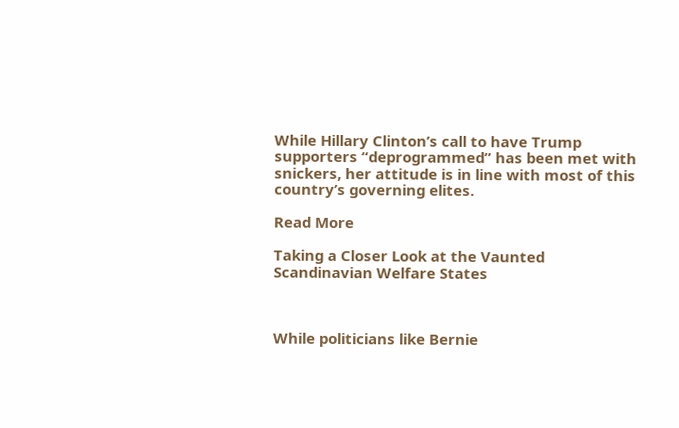While Hillary Clinton’s call to have Trump supporters “deprogrammed” has been met with snickers, her attitude is in line with most of this country’s governing elites.

Read More

Taking a Closer Look at the Vaunted Scandinavian Welfare States



While politicians like Bernie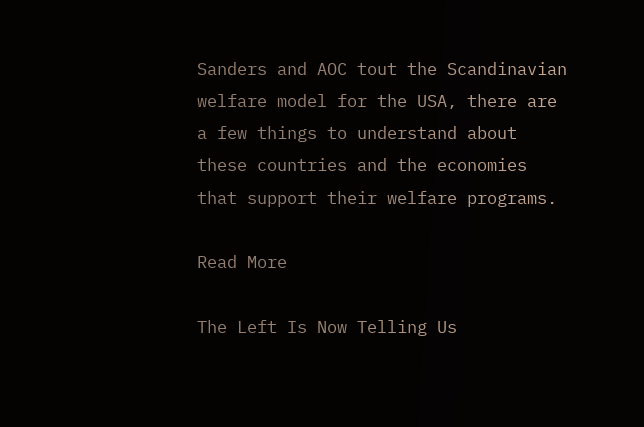Sanders and AOC tout the Scandinavian welfare model for the USA, there are a few things to understand about these countries and the economies that support their welfare programs.

Read More

The Left Is Now Telling Us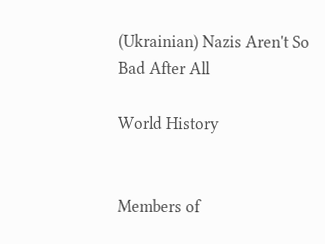(Ukrainian) Nazis Aren't So Bad After All

World History


Members of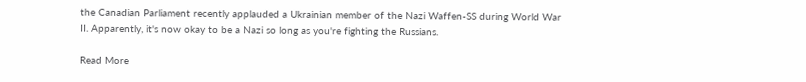the Canadian Parliament recently applauded a Ukrainian member of the Nazi Waffen-SS during World War II. Apparently, it's now okay to be a Nazi so long as you're fighting the Russians.

Read More